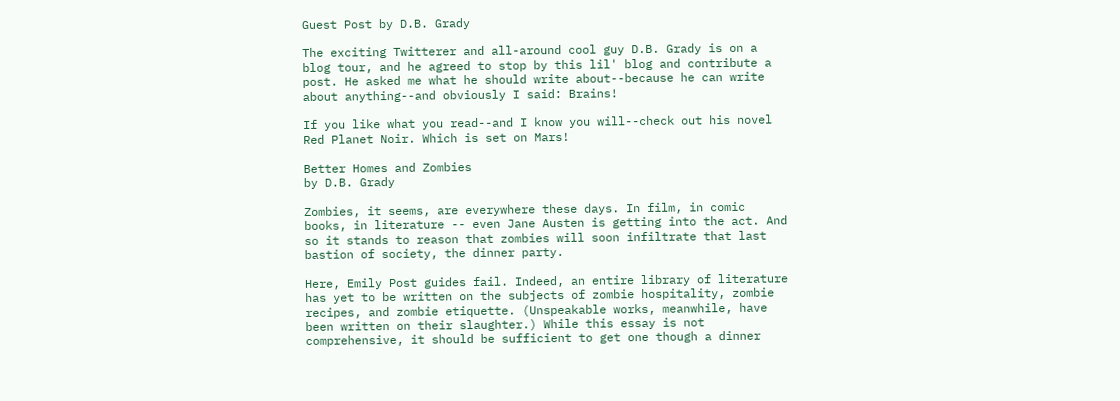Guest Post by D.B. Grady

The exciting Twitterer and all-around cool guy D.B. Grady is on a blog tour, and he agreed to stop by this lil' blog and contribute a post. He asked me what he should write about--because he can write about anything--and obviously I said: Brains!

If you like what you read--and I know you will--check out his novel Red Planet Noir. Which is set on Mars!

Better Homes and Zombies
by D.B. Grady

Zombies, it seems, are everywhere these days. In film, in comic books, in literature -- even Jane Austen is getting into the act. And so it stands to reason that zombies will soon infiltrate that last bastion of society, the dinner party.

Here, Emily Post guides fail. Indeed, an entire library of literature has yet to be written on the subjects of zombie hospitality, zombie recipes, and zombie etiquette. (Unspeakable works, meanwhile, have been written on their slaughter.) While this essay is not comprehensive, it should be sufficient to get one though a dinner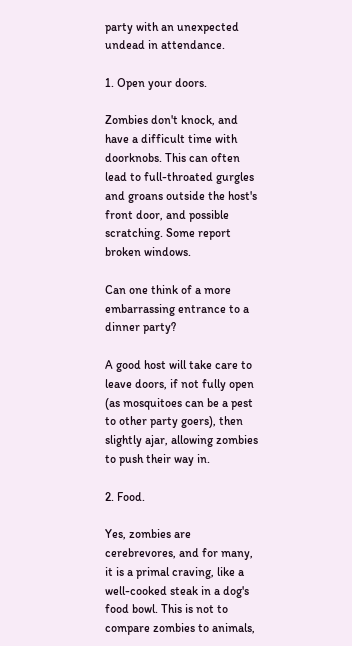party with an unexpected undead in attendance.

1. Open your doors.

Zombies don't knock, and have a difficult time with doorknobs. This can often lead to full-throated gurgles and groans outside the host's front door, and possible scratching. Some report broken windows.

Can one think of a more embarrassing entrance to a dinner party?

A good host will take care to leave doors, if not fully open (as mosquitoes can be a pest to other party goers), then slightly ajar, allowing zombies to push their way in.

2. Food.

Yes, zombies are cerebrevores, and for many, it is a primal craving, like a well-cooked steak in a dog's food bowl. This is not to compare zombies to animals,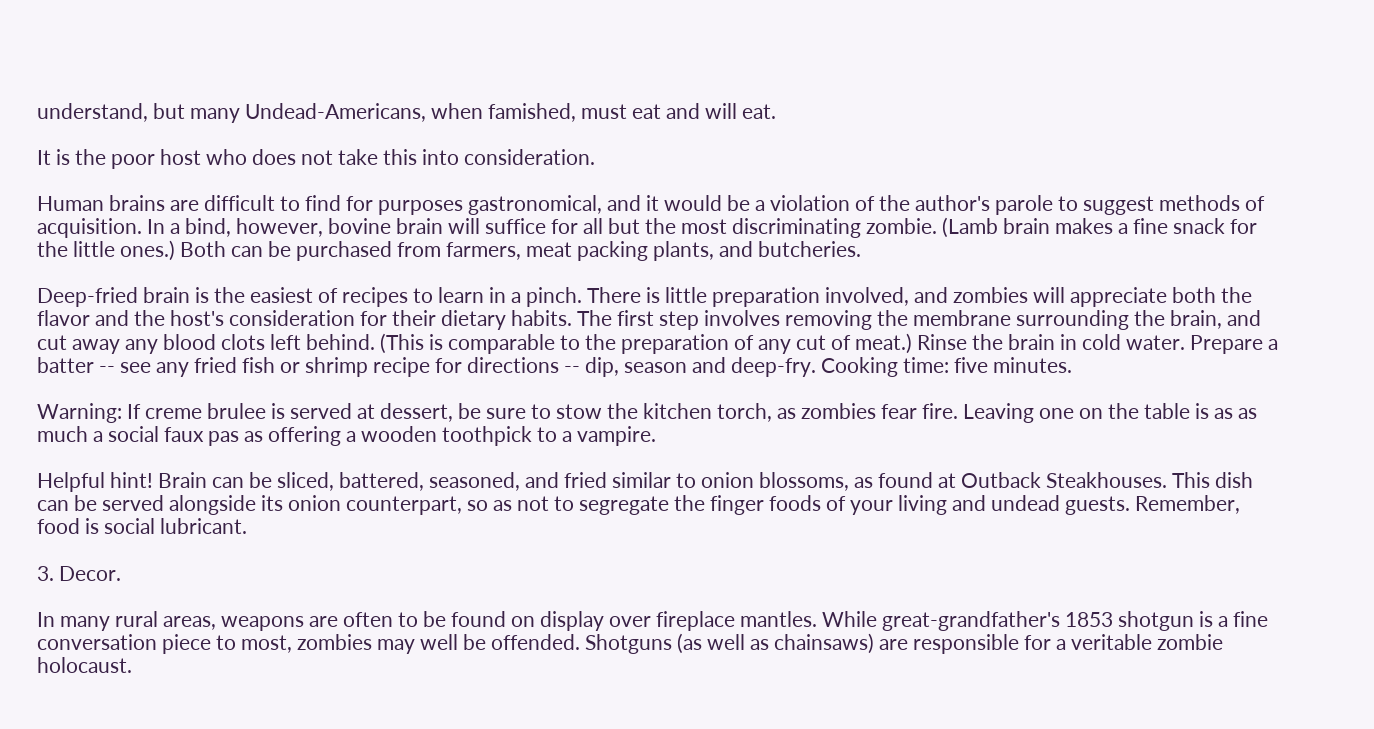understand, but many Undead-Americans, when famished, must eat and will eat.

It is the poor host who does not take this into consideration.

Human brains are difficult to find for purposes gastronomical, and it would be a violation of the author's parole to suggest methods of acquisition. In a bind, however, bovine brain will suffice for all but the most discriminating zombie. (Lamb brain makes a fine snack for the little ones.) Both can be purchased from farmers, meat packing plants, and butcheries.

Deep-fried brain is the easiest of recipes to learn in a pinch. There is little preparation involved, and zombies will appreciate both the flavor and the host's consideration for their dietary habits. The first step involves removing the membrane surrounding the brain, and cut away any blood clots left behind. (This is comparable to the preparation of any cut of meat.) Rinse the brain in cold water. Prepare a batter -- see any fried fish or shrimp recipe for directions -- dip, season and deep-fry. Cooking time: five minutes.

Warning: If creme brulee is served at dessert, be sure to stow the kitchen torch, as zombies fear fire. Leaving one on the table is as as much a social faux pas as offering a wooden toothpick to a vampire.

Helpful hint! Brain can be sliced, battered, seasoned, and fried similar to onion blossoms, as found at Outback Steakhouses. This dish can be served alongside its onion counterpart, so as not to segregate the finger foods of your living and undead guests. Remember, food is social lubricant.

3. Decor.

In many rural areas, weapons are often to be found on display over fireplace mantles. While great-grandfather's 1853 shotgun is a fine conversation piece to most, zombies may well be offended. Shotguns (as well as chainsaws) are responsible for a veritable zombie holocaust.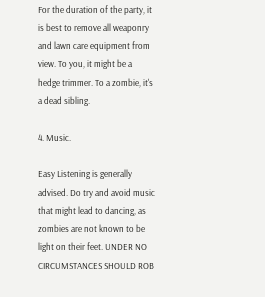For the duration of the party, it is best to remove all weaponry and lawn care equipment from view. To you, it might be a hedge trimmer. To a zombie, it's a dead sibling.

4. Music.

Easy Listening is generally advised. Do try and avoid music that might lead to dancing, as zombies are not known to be light on their feet. UNDER NO CIRCUMSTANCES SHOULD ROB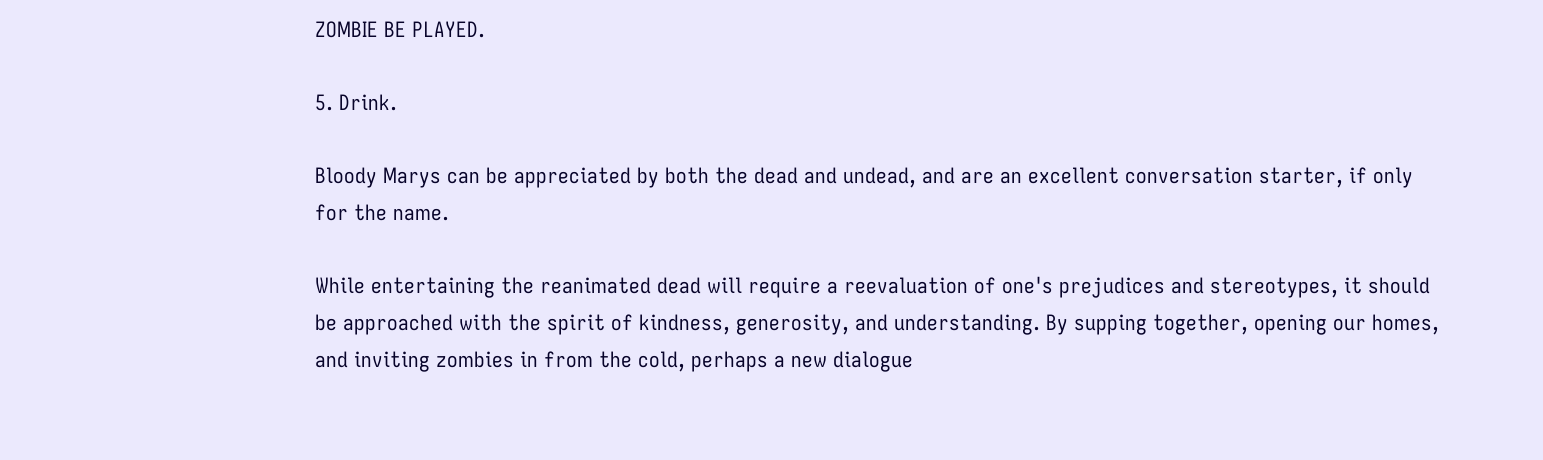ZOMBIE BE PLAYED.

5. Drink.

Bloody Marys can be appreciated by both the dead and undead, and are an excellent conversation starter, if only for the name.

While entertaining the reanimated dead will require a reevaluation of one's prejudices and stereotypes, it should be approached with the spirit of kindness, generosity, and understanding. By supping together, opening our homes, and inviting zombies in from the cold, perhaps a new dialogue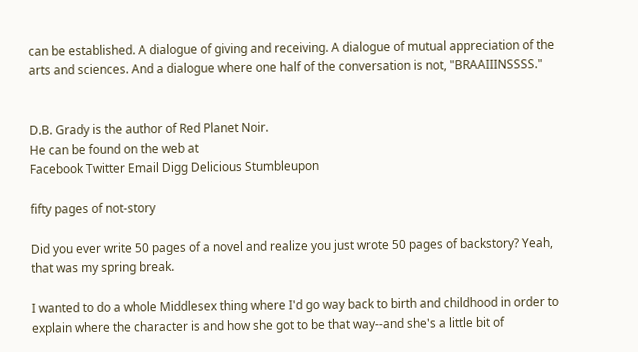can be established. A dialogue of giving and receiving. A dialogue of mutual appreciation of the arts and sciences. And a dialogue where one half of the conversation is not, "BRAAIIINSSSS."


D.B. Grady is the author of Red Planet Noir.
He can be found on the web at
Facebook Twitter Email Digg Delicious Stumbleupon

fifty pages of not-story

Did you ever write 50 pages of a novel and realize you just wrote 50 pages of backstory? Yeah, that was my spring break.

I wanted to do a whole Middlesex thing where I'd go way back to birth and childhood in order to explain where the character is and how she got to be that way--and she's a little bit of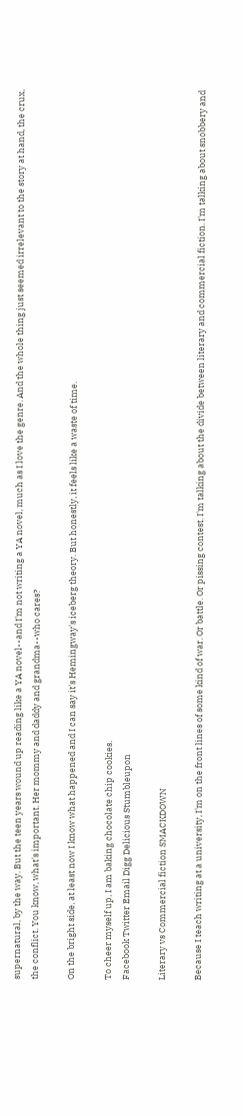supernatural, by the way. But the teen years wound up reading like a YA novel--and I'm not writing a YA novel, much as I love the genre. And the whole thing just seemed irrelevant to the story at hand, the crux, the conflict. You know, what's important. Her mommy and daddy and grandma--who cares?

On the bright side, at least now I know what happened and I can say it's Hemingway's iceberg theory. But honestly, it feels like a waste of time.

To cheer myself up, I am baking chocolate chip cookies.
Facebook Twitter Email Digg Delicious Stumbleupon

Literary vs Commercial fiction SMACKDOWN

Because I teach writing at a university, I'm on the front lines of some kind of war. Or battle. Or pissing contest. I'm talking about the divide between literary and commercial fiction. I'm talking about snobbery and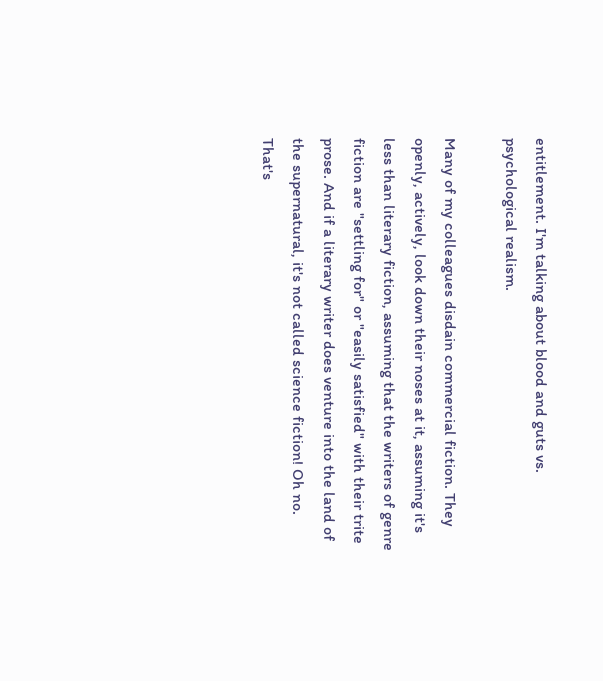entitlement. I'm talking about blood and guts vs. psychological realism.

Many of my colleagues disdain commercial fiction. They openly, actively, look down their noses at it, assuming it's less than literary fiction, assuming that the writers of genre fiction are "settling for" or "easily satisfied" with their trite prose. And if a literary writer does venture into the land of the supernatural, it's not called science fiction! Oh no. That's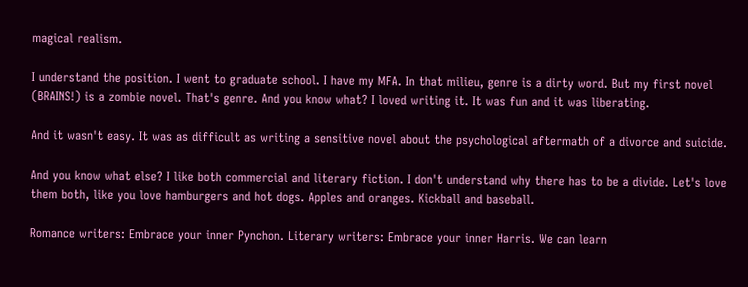magical realism.

I understand the position. I went to graduate school. I have my MFA. In that milieu, genre is a dirty word. But my first novel (BRAINS!) is a zombie novel. That's genre. And you know what? I loved writing it. It was fun and it was liberating.

And it wasn't easy. It was as difficult as writing a sensitive novel about the psychological aftermath of a divorce and suicide.

And you know what else? I like both commercial and literary fiction. I don't understand why there has to be a divide. Let's love them both, like you love hamburgers and hot dogs. Apples and oranges. Kickball and baseball.

Romance writers: Embrace your inner Pynchon. Literary writers: Embrace your inner Harris. We can learn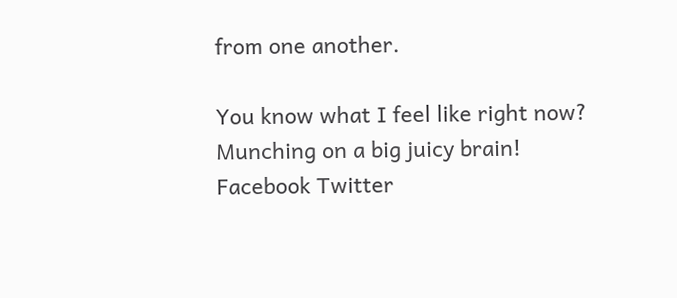from one another.

You know what I feel like right now? Munching on a big juicy brain!
Facebook Twitter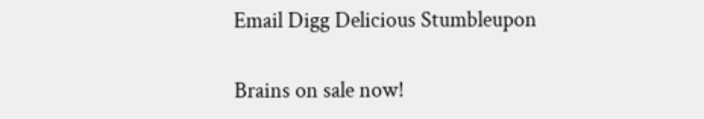Email Digg Delicious Stumbleupon

Brains on sale now!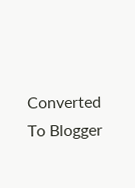Converted To Blogger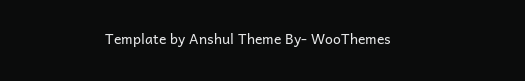Template by Anshul Theme By- WooThemes